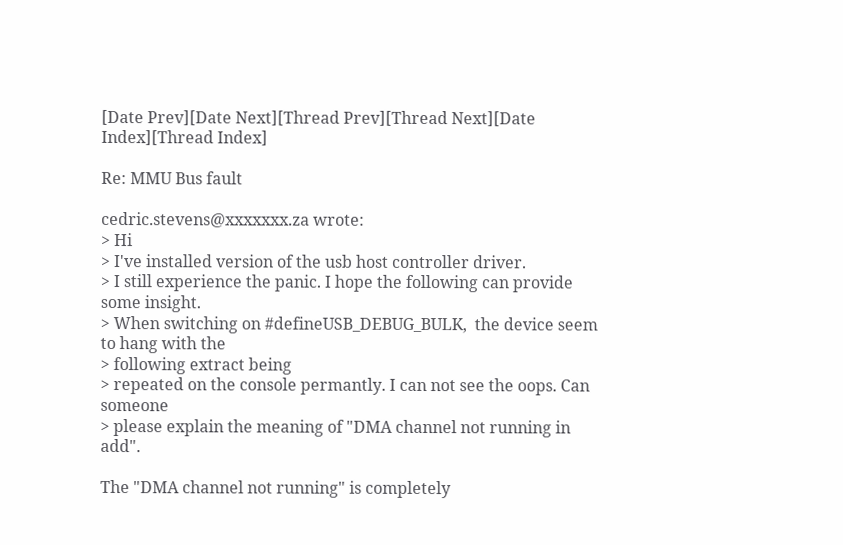[Date Prev][Date Next][Thread Prev][Thread Next][Date Index][Thread Index]

Re: MMU Bus fault

cedric.stevens@xxxxxxx.za wrote:
> Hi
> I've installed version of the usb host controller driver.
> I still experience the panic. I hope the following can provide some insight.
> When switching on #defineUSB_DEBUG_BULK,  the device seem to hang with the
> following extract being
> repeated on the console permantly. I can not see the oops. Can someone
> please explain the meaning of "DMA channel not running in add".

The "DMA channel not running" is completely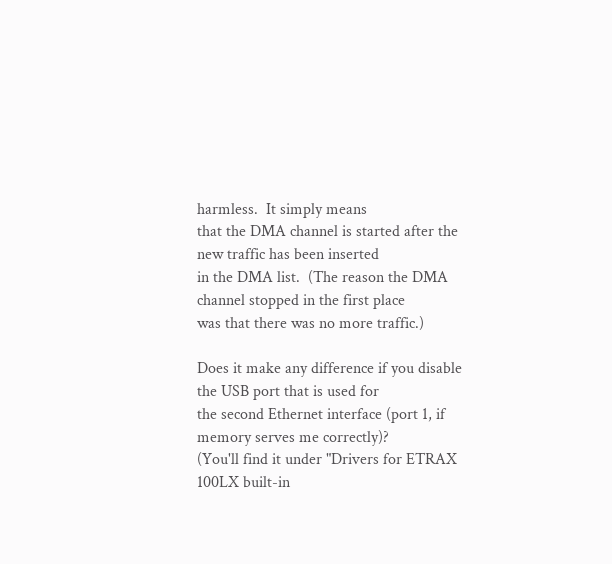harmless.  It simply means
that the DMA channel is started after the new traffic has been inserted
in the DMA list.  (The reason the DMA channel stopped in the first place
was that there was no more traffic.)

Does it make any difference if you disable the USB port that is used for
the second Ethernet interface (port 1, if memory serves me correctly)?
(You'll find it under "Drivers for ETRAX 100LX built-in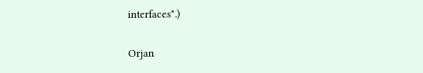interfaces".)

Orjan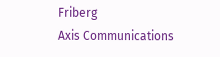Friberg
Axis Communications